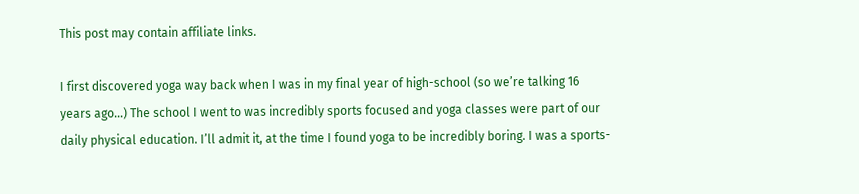This post may contain affiliate links.

I first discovered yoga way back when I was in my final year of high-school (so we’re talking 16 years ago…) The school I went to was incredibly sports focused and yoga classes were part of our daily physical education. I’ll admit it, at the time I found yoga to be incredibly boring. I was a sports-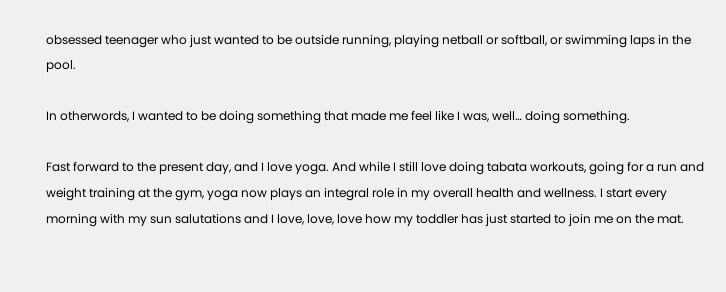obsessed teenager who just wanted to be outside running, playing netball or softball, or swimming laps in the pool.

In otherwords, I wanted to be doing something that made me feel like I was, well… doing something.

Fast forward to the present day, and I love yoga. And while I still love doing tabata workouts, going for a run and weight training at the gym, yoga now plays an integral role in my overall health and wellness. I start every morning with my sun salutations and I love, love, love how my toddler has just started to join me on the mat.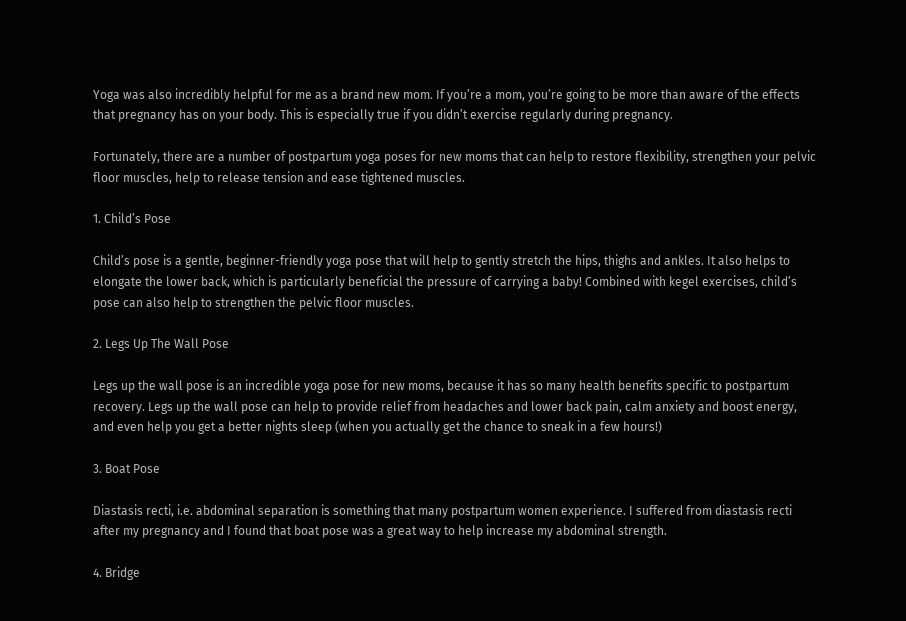Yoga was also incredibly helpful for me as a brand new mom. If you’re a mom, you’re going to be more than aware of the effects that pregnancy has on your body. This is especially true if you didn’t exercise regularly during pregnancy.

Fortunately, there are a number of postpartum yoga poses for new moms that can help to restore flexibility, strengthen your pelvic floor muscles, help to release tension and ease tightened muscles.

1. Child’s Pose

Child’s pose is a gentle, beginner-friendly yoga pose that will help to gently stretch the hips, thighs and ankles. It also helps to elongate the lower back, which is particularly beneficial the pressure of carrying a baby! Combined with kegel exercises, child’s pose can also help to strengthen the pelvic floor muscles.

2. Legs Up The Wall Pose

Legs up the wall pose is an incredible yoga pose for new moms, because it has so many health benefits specific to postpartum recovery. Legs up the wall pose can help to provide relief from headaches and lower back pain, calm anxiety and boost energy, and even help you get a better nights sleep (when you actually get the chance to sneak in a few hours!)

3. Boat Pose

Diastasis recti, i.e. abdominal separation is something that many postpartum women experience. I suffered from diastasis recti after my pregnancy and I found that boat pose was a great way to help increase my abdominal strength.

4. Bridge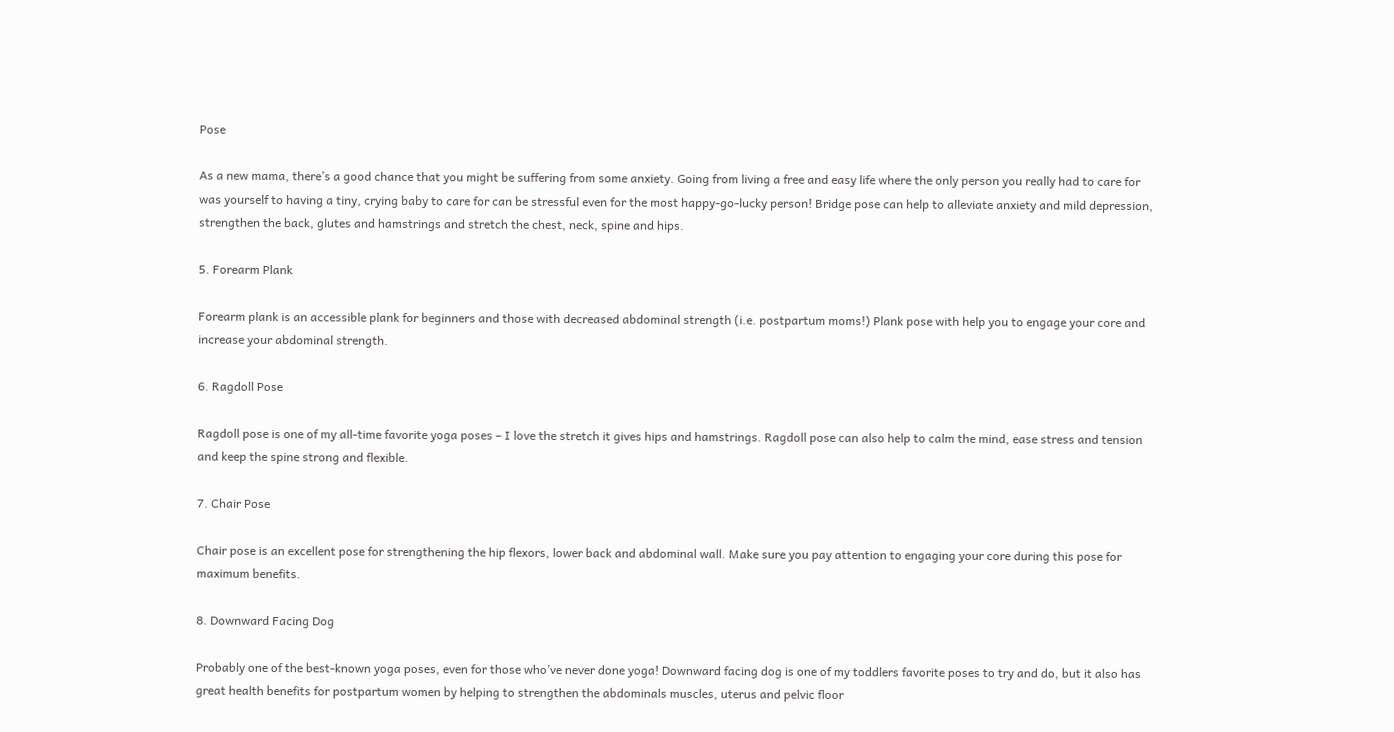Pose

As a new mama, there’s a good chance that you might be suffering from some anxiety. Going from living a free and easy life where the only person you really had to care for was yourself to having a tiny, crying baby to care for can be stressful even for the most happy-go-lucky person! Bridge pose can help to alleviate anxiety and mild depression, strengthen the back, glutes and hamstrings and stretch the chest, neck, spine and hips.

5. Forearm Plank

Forearm plank is an accessible plank for beginners and those with decreased abdominal strength (i.e. postpartum moms!) Plank pose with help you to engage your core and increase your abdominal strength.

6. Ragdoll Pose

Ragdoll pose is one of my all-time favorite yoga poses – I love the stretch it gives hips and hamstrings. Ragdoll pose can also help to calm the mind, ease stress and tension and keep the spine strong and flexible.

7. Chair Pose

Chair pose is an excellent pose for strengthening the hip flexors, lower back and abdominal wall. Make sure you pay attention to engaging your core during this pose for maximum benefits.

8. Downward Facing Dog

Probably one of the best-known yoga poses, even for those who’ve never done yoga! Downward facing dog is one of my toddlers favorite poses to try and do, but it also has great health benefits for postpartum women by helping to strengthen the abdominals muscles, uterus and pelvic floor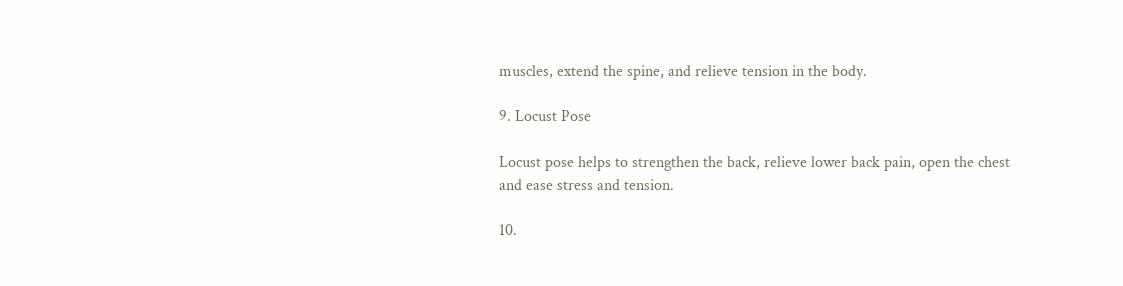muscles, extend the spine, and relieve tension in the body.

9. Locust Pose

Locust pose helps to strengthen the back, relieve lower back pain, open the chest and ease stress and tension.

10.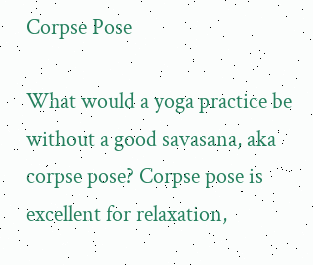Corpse Pose

What would a yoga practice be without a good savasana, aka corpse pose? Corpse pose is excellent for relaxation,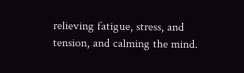relieving fatigue, stress, and tension, and calming the mind.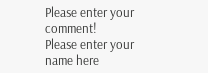Please enter your comment!
Please enter your name here